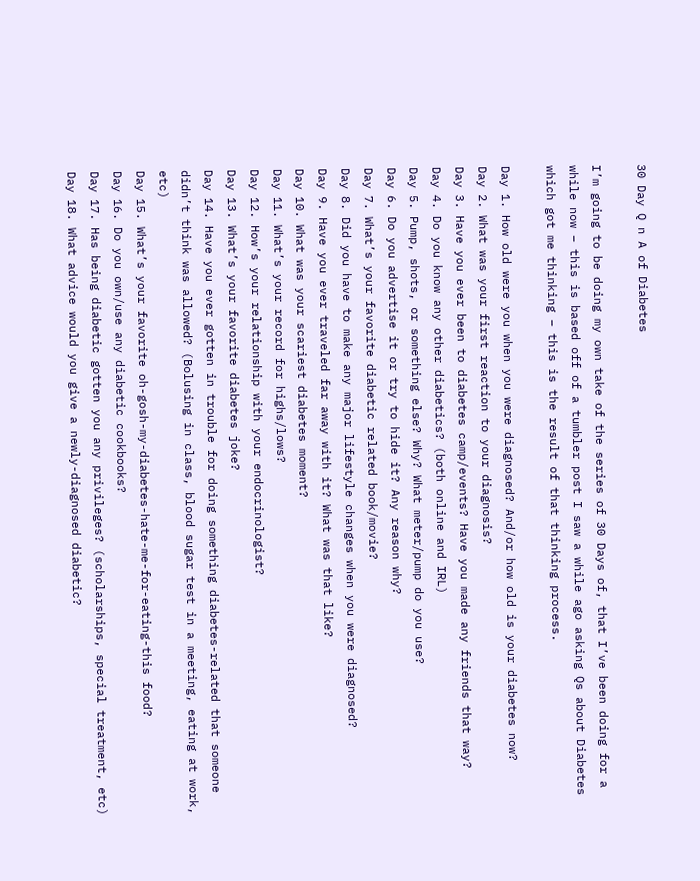30 Day Q n A of Diabetes

I’m going to be doing my own take of the series of 30 Days of, that I’ve been doing for a while now – this is based off of a tumbler post I saw a while ago asking Qs about Diabetes which got me thinking – this is the result of that thinking process.

Day 1. How old were you when you were diagnosed? And/or how old is your diabetes now?
Day 2. What was your first reaction to your diagnosis?
Day 3. Have you ever been to diabetes camp/events? Have you made any friends that way?
Day 4. Do you know any other diabetics? (both online and IRL)
Day 5. Pump, shots, or something else? Why? What meter/pump do you use?
Day 6. Do you advertise it or try to hide it? Any reason why?
Day 7. What’s your favorite diabetic related book/movie?
Day 8. Did you have to make any major lifestyle changes when you were diagnosed?
Day 9. Have you ever traveled far away with it? What was that like?
Day 10. What was your scariest diabetes moment?
Day 11. What’s your record for highs/lows?
Day 12. How’s your relationship with your endocrinologist?
Day 13. What’s your favorite diabetes joke?
Day 14. Have you ever gotten in trouble for doing something diabetes-related that someone didn’t think was allowed? (Bolusing in class, blood sugar test in a meeting, eating at work, etc)
Day 15. What’s your favorite oh-gosh-my-diabetes-hate-me-for-eating-this food?
Day 16. Do you own/use any diabetic cookbooks?
Day 17. Has being diabetic gotten you any privileges? (scholarships, special treatment, etc)
Day 18. What advice would you give a newly-diagnosed diabetic?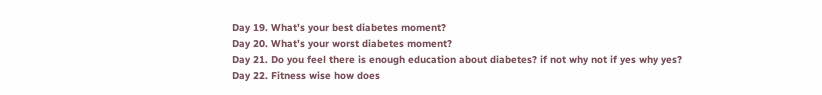Day 19. What’s your best diabetes moment?
Day 20. What’s your worst diabetes moment?
Day 21. Do you feel there is enough education about diabetes? if not why not if yes why yes?
Day 22. Fitness wise how does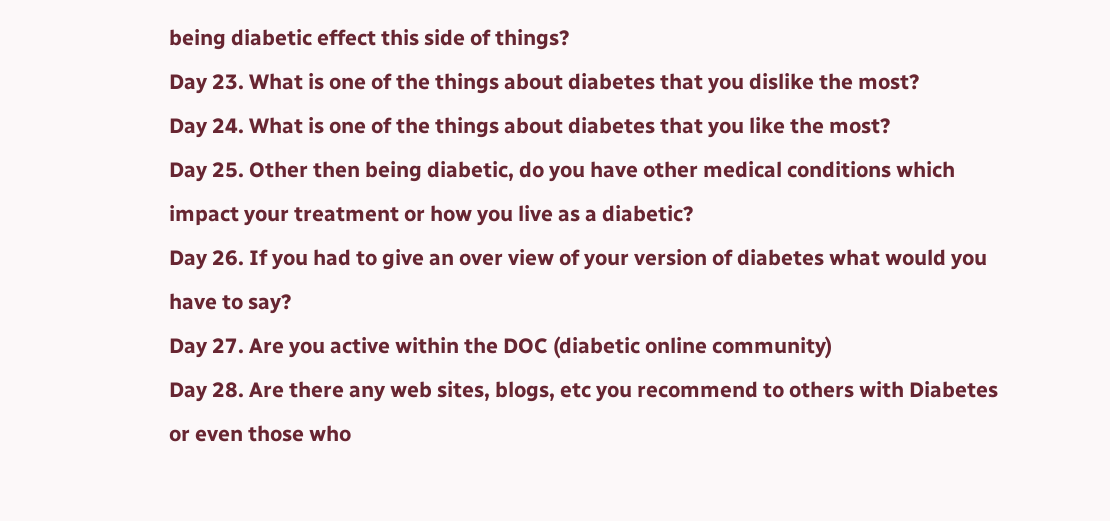being diabetic effect this side of things?
Day 23. What is one of the things about diabetes that you dislike the most?
Day 24. What is one of the things about diabetes that you like the most?
Day 25. Other then being diabetic, do you have other medical conditions which impact your treatment or how you live as a diabetic?
Day 26. If you had to give an over view of your version of diabetes what would you have to say?
Day 27. Are you active within the DOC (diabetic online community)
Day 28. Are there any web sites, blogs, etc you recommend to others with Diabetes or even those who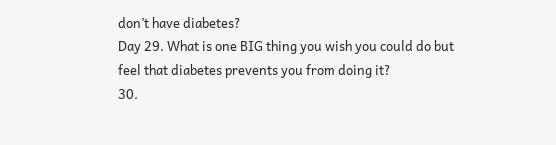don’t have diabetes?
Day 29. What is one BIG thing you wish you could do but feel that diabetes prevents you from doing it?
30.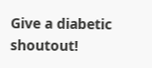Give a diabetic shoutout!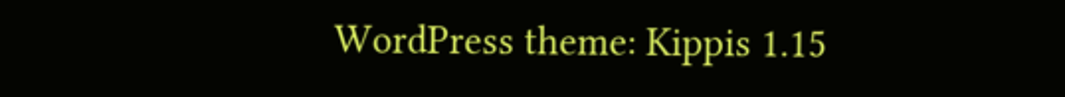WordPress theme: Kippis 1.15